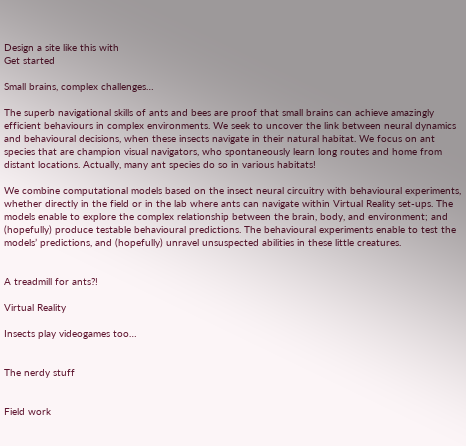Design a site like this with
Get started

Small brains, complex challenges…

The superb navigational skills of ants and bees are proof that small brains can achieve amazingly efficient behaviours in complex environments. We seek to uncover the link between neural dynamics and behavioural decisions, when these insects navigate in their natural habitat. We focus on ant species that are champion visual navigators, who spontaneously learn long routes and home from distant locations. Actually, many ant species do so in various habitats!

We combine computational models based on the insect neural circuitry with behavioural experiments, whether directly in the field or in the lab where ants can navigate within Virtual Reality set-ups. The models enable to explore the complex relationship between the brain, body, and environment; and (hopefully) produce testable behavioural predictions. The behavioural experiments enable to test the models’ predictions, and (hopefully) unravel unsuspected abilities in these little creatures.


A treadmill for ants?!

Virtual Reality

Insects play videogames too…


The nerdy stuff


Field work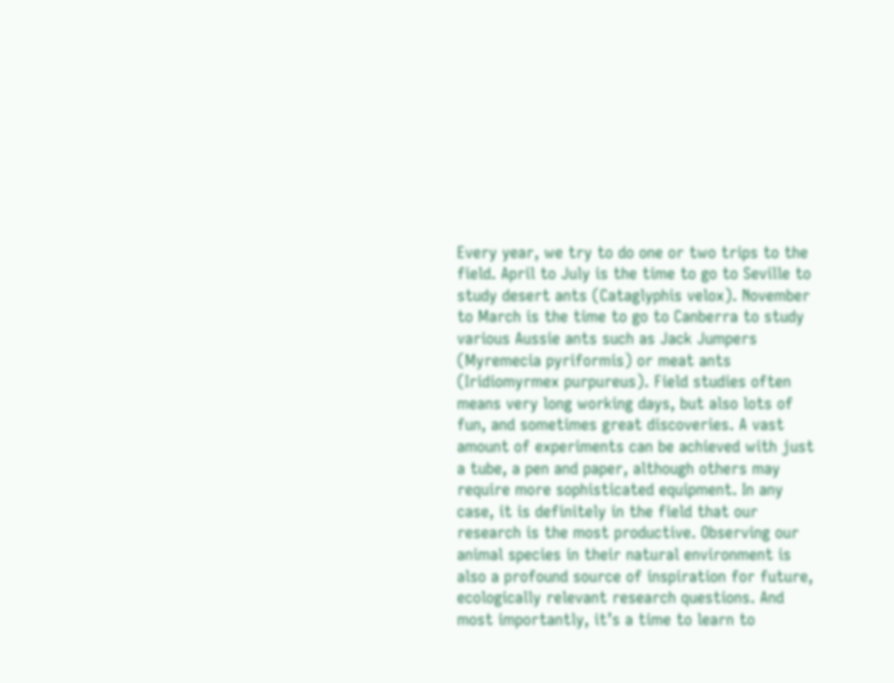Every year, we try to do one or two trips to the field. April to July is the time to go to Seville to study desert ants (Cataglyphis velox). November to March is the time to go to Canberra to study various Aussie ants such as Jack Jumpers (Myremecia pyriformis) or meat ants (Iridiomyrmex purpureus). Field studies often means very long working days, but also lots of fun, and sometimes great discoveries. A vast amount of experiments can be achieved with just a tube, a pen and paper, although others may require more sophisticated equipment. In any case, it is definitely in the field that our research is the most productive. Observing our animal species in their natural environment is also a profound source of inspiration for future, ecologically relevant research questions. And most importantly, it’s a time to learn to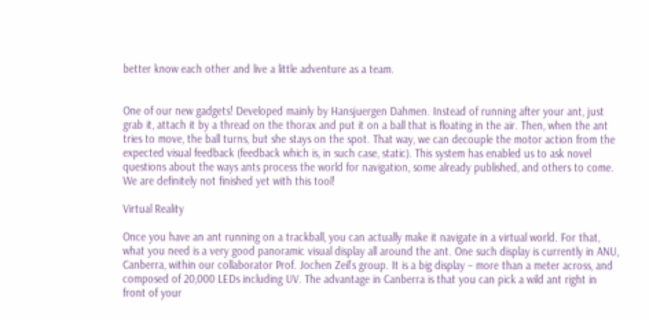better know each other and live a little adventure as a team.


One of our new gadgets! Developed mainly by Hansjuergen Dahmen. Instead of running after your ant, just grab it, attach it by a thread on the thorax and put it on a ball that is floating in the air. Then, when the ant tries to move, the ball turns, but she stays on the spot. That way, we can decouple the motor action from the expected visual feedback (feedback which is, in such case, static). This system has enabled us to ask novel questions about the ways ants process the world for navigation, some already published, and others to come. We are definitely not finished yet with this tool!

Virtual Reality

Once you have an ant running on a trackball, you can actually make it navigate in a virtual world. For that, what you need is a very good panoramic visual display all around the ant. One such display is currently in ANU, Canberra, within our collaborator Prof. Jochen Zeil’s group. It is a big display – more than a meter across, and composed of 20,000 LEDs including UV. The advantage in Canberra is that you can pick a wild ant right in front of your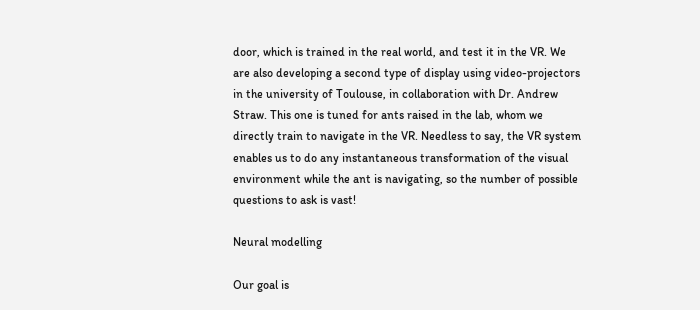door, which is trained in the real world, and test it in the VR. We are also developing a second type of display using video-projectors in the university of Toulouse, in collaboration with Dr. Andrew Straw. This one is tuned for ants raised in the lab, whom we directly train to navigate in the VR. Needless to say, the VR system enables us to do any instantaneous transformation of the visual environment while the ant is navigating, so the number of possible questions to ask is vast!

Neural modelling

Our goal is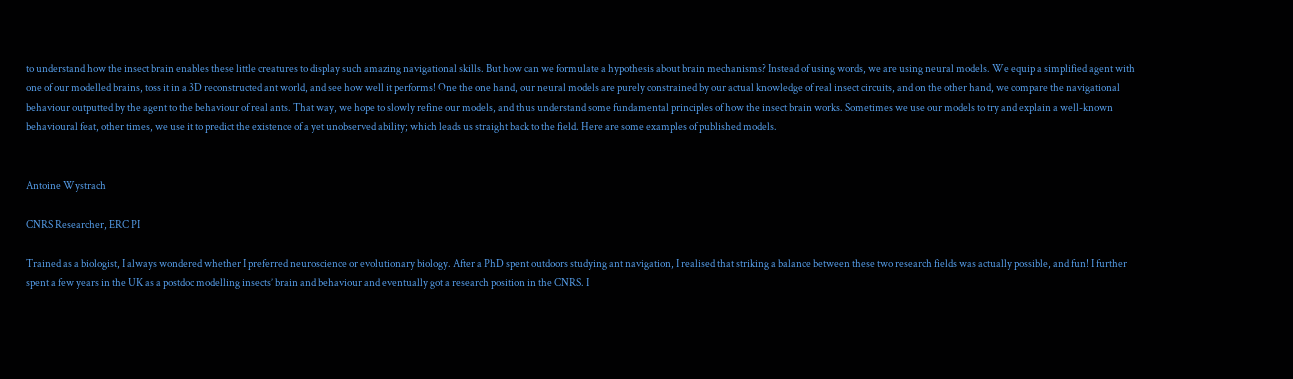to understand how the insect brain enables these little creatures to display such amazing navigational skills. But how can we formulate a hypothesis about brain mechanisms? Instead of using words, we are using neural models. We equip a simplified agent with one of our modelled brains, toss it in a 3D reconstructed ant world, and see how well it performs! One the one hand, our neural models are purely constrained by our actual knowledge of real insect circuits, and on the other hand, we compare the navigational behaviour outputted by the agent to the behaviour of real ants. That way, we hope to slowly refine our models, and thus understand some fundamental principles of how the insect brain works. Sometimes we use our models to try and explain a well-known behavioural feat, other times, we use it to predict the existence of a yet unobserved ability; which leads us straight back to the field. Here are some examples of published models.


Antoine Wystrach

CNRS Researcher, ERC PI

Trained as a biologist, I always wondered whether I preferred neuroscience or evolutionary biology. After a PhD spent outdoors studying ant navigation, I realised that striking a balance between these two research fields was actually possible, and fun! I further spent a few years in the UK as a postdoc modelling insects’ brain and behaviour and eventually got a research position in the CNRS. I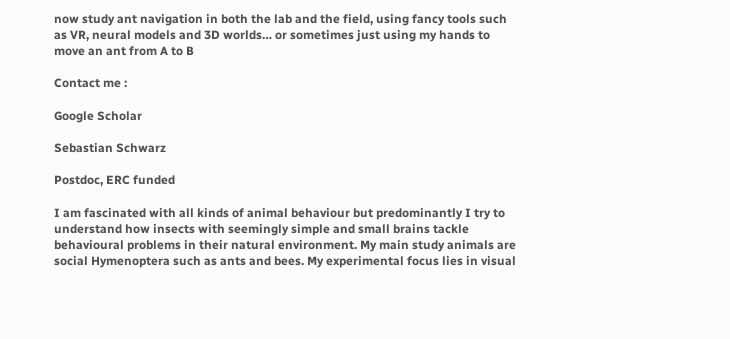now study ant navigation in both the lab and the field, using fancy tools such as VR, neural models and 3D worlds… or sometimes just using my hands to move an ant from A to B

Contact me :

Google Scholar

Sebastian Schwarz

Postdoc, ERC funded

I am fascinated with all kinds of animal behaviour but predominantly I try to understand how insects with seemingly simple and small brains tackle behavioural problems in their natural environment. My main study animals are social Hymenoptera such as ants and bees. My experimental focus lies in visual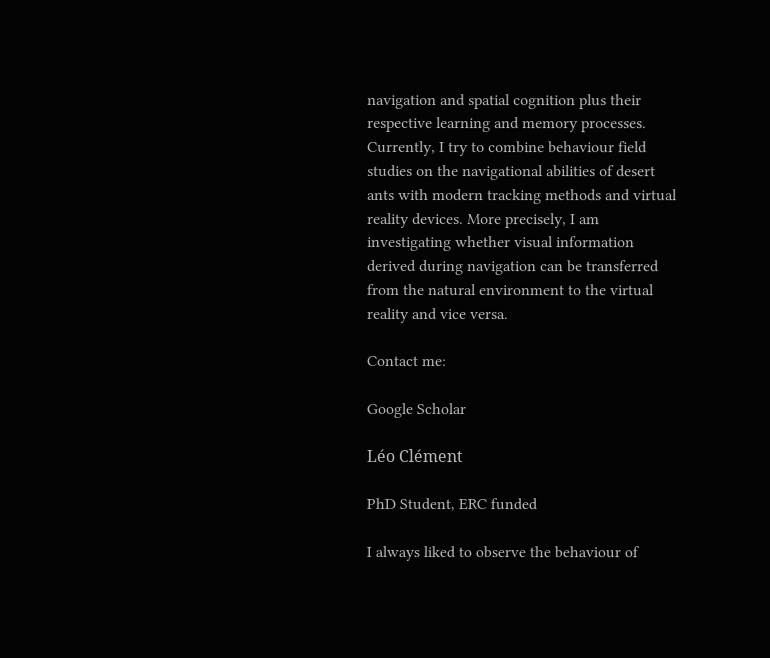navigation and spatial cognition plus their respective learning and memory processes. Currently, I try to combine behaviour field studies on the navigational abilities of desert ants with modern tracking methods and virtual reality devices. More precisely, I am investigating whether visual information derived during navigation can be transferred from the natural environment to the virtual reality and vice versa.

Contact me:

Google Scholar

Léo Clément

PhD Student, ERC funded

I always liked to observe the behaviour of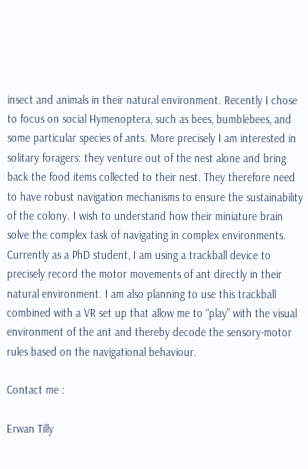insect and animals in their natural environment. Recently I chose to focus on social Hymenoptera, such as bees, bumblebees, and some particular species of ants. More precisely I am interested in solitary foragers: they venture out of the nest alone and bring back the food items collected to their nest. They therefore need to have robust navigation mechanisms to ensure the sustainability of the colony. I wish to understand how their miniature brain solve the complex task of navigating in complex environments. Currently as a PhD student, I am using a trackball device to precisely record the motor movements of ant directly in their natural environment. I am also planning to use this trackball combined with a VR set up that allow me to “play” with the visual environment of the ant and thereby decode the sensory-motor rules based on the navigational behaviour.

Contact me :

Erwan Tilly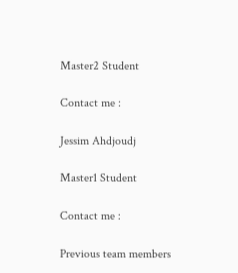Master2 Student

Contact me :

Jessim Ahdjoudj

Master1 Student

Contact me :

Previous team members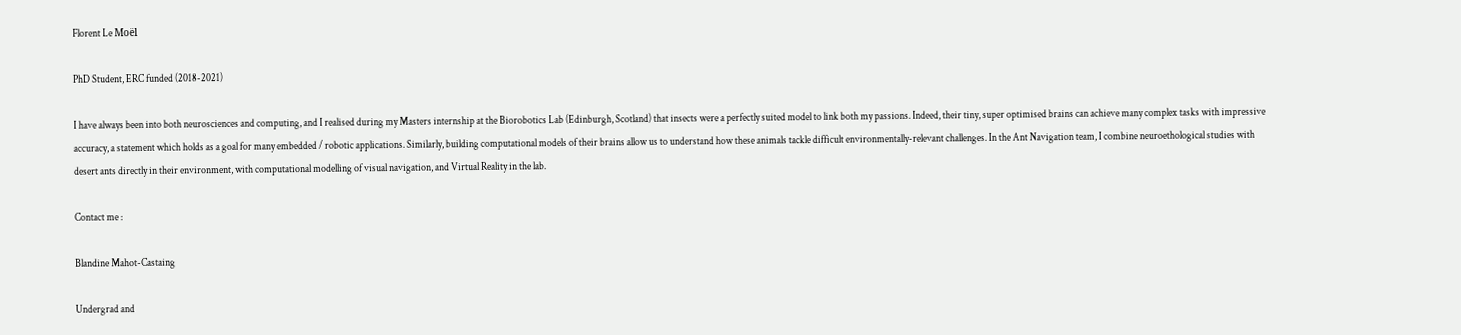Florent Le Moël

PhD Student, ERC funded (2018-2021)

I have always been into both neurosciences and computing, and I realised during my Masters internship at the Biorobotics Lab (Edinburgh, Scotland) that insects were a perfectly suited model to link both my passions. Indeed, their tiny, super optimised brains can achieve many complex tasks with impressive accuracy, a statement which holds as a goal for many embedded / robotic applications. Similarly, building computational models of their brains allow us to understand how these animals tackle difficult environmentally-relevant challenges. In the Ant Navigation team, I combine neuroethological studies with desert ants directly in their environment, with computational modelling of visual navigation, and Virtual Reality in the lab.

Contact me :

Blandine Mahot-Castaing

Undergrad and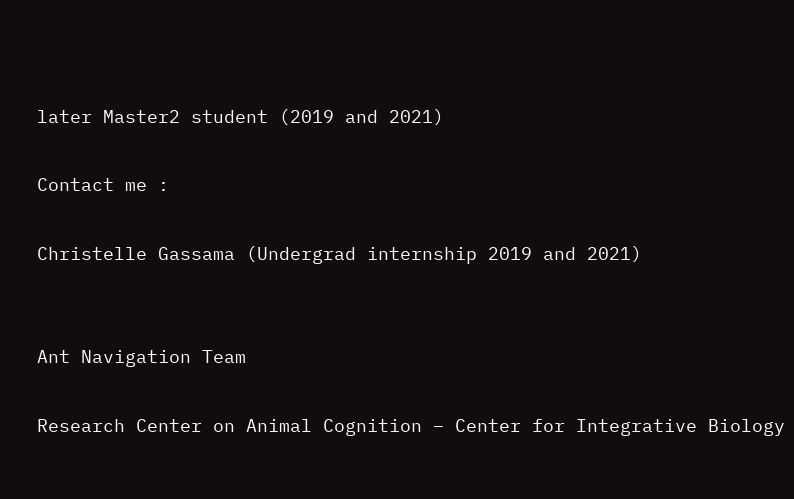later Master2 student (2019 and 2021)

Contact me :

Christelle Gassama (Undergrad internship 2019 and 2021)


Ant Navigation Team

Research Center on Animal Cognition – Center for Integrative Biology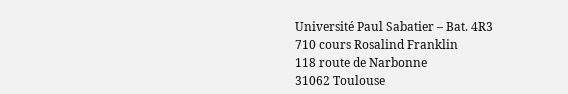Université Paul Sabatier – Bat. 4R3
710 cours Rosalind Franklin
118 route de Narbonne
31062 Toulouse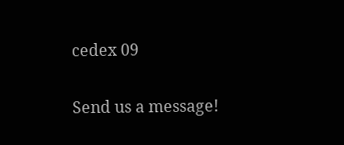cedex 09


Send us a message!